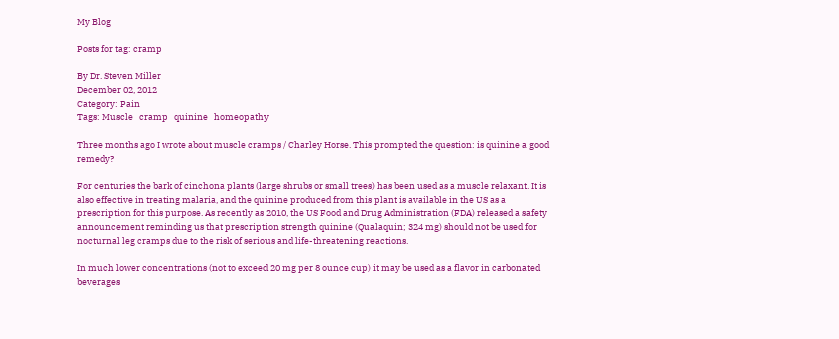My Blog

Posts for tag: cramp

By Dr. Steven Miller
December 02, 2012
Category: Pain
Tags: Muscle   cramp   quinine   homeopathy

Three months ago I wrote about muscle cramps / Charley Horse. This prompted the question: is quinine a good remedy?

For centuries the bark of cinchona plants (large shrubs or small trees) has been used as a muscle relaxant. It is also effective in treating malaria, and the quinine produced from this plant is available in the US as a prescription for this purpose. As recently as 2010, the US Food and Drug Administration (FDA) released a safety announcement reminding us that prescription strength quinine (Qualaquin; 324 mg) should not be used for nocturnal leg cramps due to the risk of serious and life-threatening reactions.

In much lower concentrations (not to exceed 20 mg per 8 ounce cup) it may be used as a flavor in carbonated beverages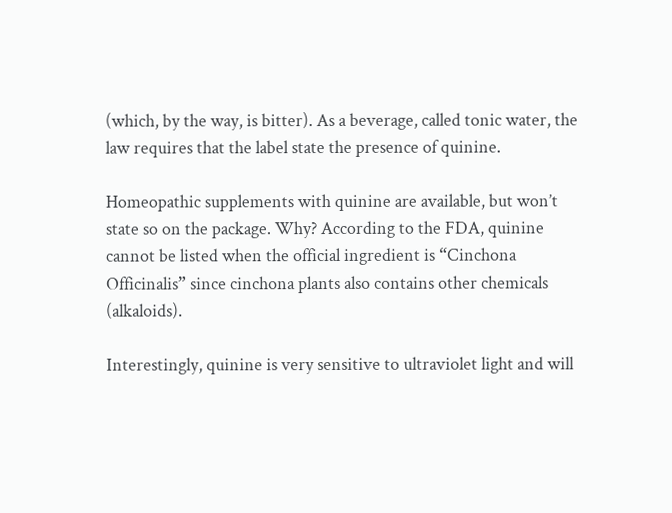(which, by the way, is bitter). As a beverage, called tonic water, the law requires that the label state the presence of quinine.

Homeopathic supplements with quinine are available, but won’t state so on the package. Why? According to the FDA, quinine cannot be listed when the official ingredient is “Cinchona Officinalis” since cinchona plants also contains other chemicals (alkaloids).

Interestingly, quinine is very sensitive to ultraviolet light and will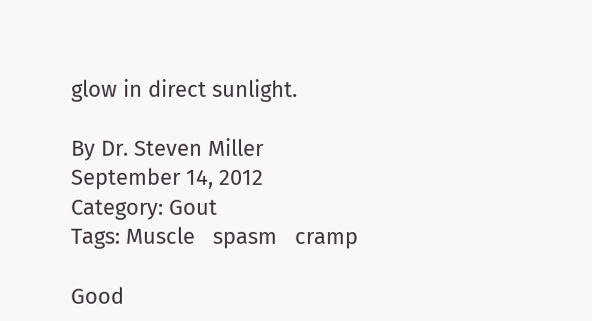glow in direct sunlight.

By Dr. Steven Miller
September 14, 2012
Category: Gout
Tags: Muscle   spasm   cramp

Good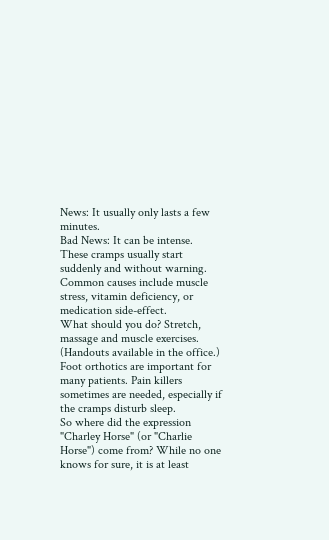News: It usually only lasts a few minutes.
Bad News: It can be intense.
These cramps usually start suddenly and without warning. Common causes include muscle stress, vitamin deficiency, or medication side-effect.
What should you do? Stretch, massage and muscle exercises. (Handouts available in the office.) Foot orthotics are important for many patients. Pain killers sometimes are needed, especially if the cramps disturb sleep.
So where did the expression "Charley Horse" (or "Charlie Horse") come from? While no one knows for sure, it is at least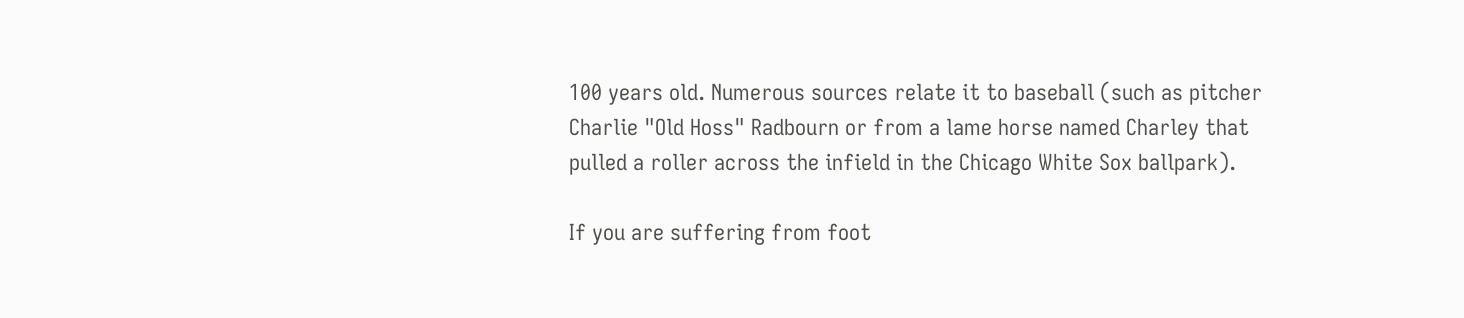100 years old. Numerous sources relate it to baseball (such as pitcher Charlie "Old Hoss" Radbourn or from a lame horse named Charley that pulled a roller across the infield in the Chicago White Sox ballpark).

If you are suffering from foot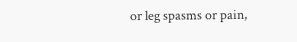or leg spasms or pain,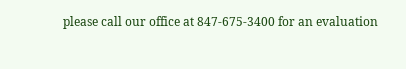please call our office at 847-675-3400 for an evaluation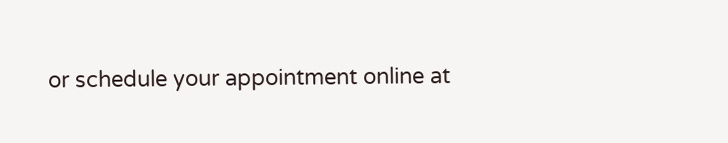or schedule your appointment online at